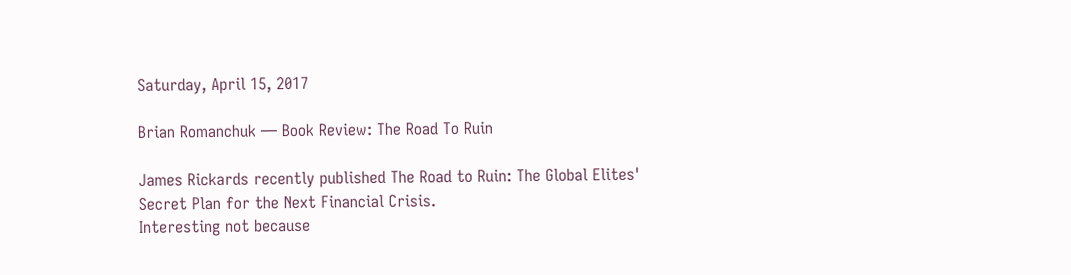Saturday, April 15, 2017

Brian Romanchuk — Book Review: The Road To Ruin

James Rickards recently published The Road to Ruin: The Global Elites' Secret Plan for the Next Financial Crisis.
Interesting not because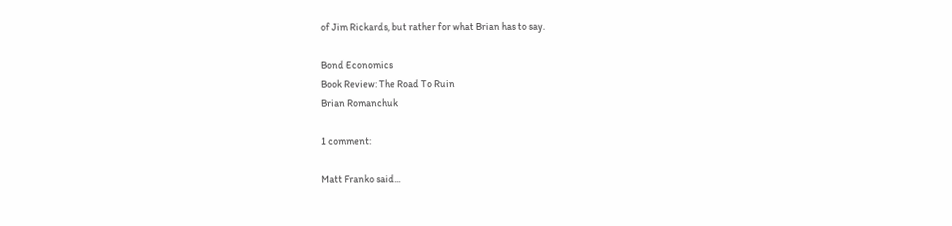of Jim Rickards, but rather for what Brian has to say.

Bond Economics
Book Review: The Road To Ruin
Brian Romanchuk

1 comment:

Matt Franko said...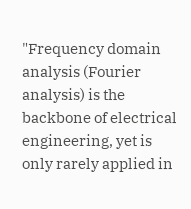"Frequency domain analysis (Fourier analysis) is the backbone of electrical engineering, yet is only rarely applied in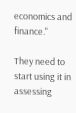economics and finance."

They need to start using it in assessing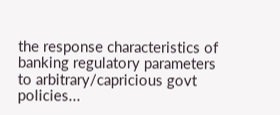the response characteristics of banking regulatory parameters to arbitrary/capricious govt policies...